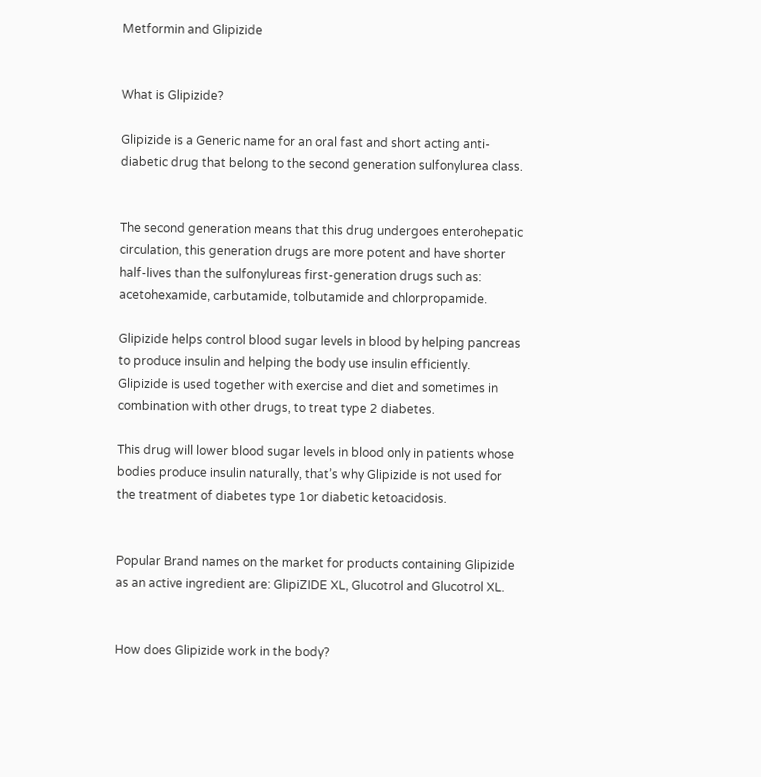Metformin and Glipizide


What is Glipizide?

Glipizide is a Generic name for an oral fast and short acting anti-diabetic drug that belong to the second generation sulfonylurea class.


The second generation means that this drug undergoes enterohepatic circulation, this generation drugs are more potent and have shorter half-lives than the sulfonylureas first-generation drugs such as: acetohexamide, carbutamide, tolbutamide and chlorpropamide.

Glipizide helps control blood sugar levels in blood by helping pancreas to produce insulin and helping the body use insulin efficiently. Glipizide is used together with exercise and diet and sometimes in combination with other drugs, to treat type 2 diabetes.

This drug will lower blood sugar levels in blood only in patients whose bodies produce insulin naturally, that’s why Glipizide is not used for the treatment of diabetes type 1or diabetic ketoacidosis.


Popular Brand names on the market for products containing Glipizide as an active ingredient are: GlipiZIDE XL, Glucotrol and Glucotrol XL.


How does Glipizide work in the body?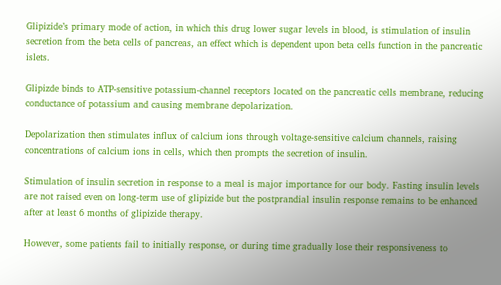Glipizide’s primary mode of action, in which this drug lower sugar levels in blood, is stimulation of insulin secretion from the beta cells of pancreas, an effect which is dependent upon beta cells function in the pancreatic islets.

Glipizde binds to ATP-sensitive potassium-channel receptors located on the pancreatic cells membrane, reducing conductance of potassium and causing membrane depolarization.

Depolarization then stimulates influx of calcium ions through voltage-sensitive calcium channels, raising concentrations of calcium ions in cells, which then prompts the secretion of insulin.

Stimulation of insulin secretion in response to a meal is major importance for our body. Fasting insulin levels are not raised even on long-term use of glipizide but the postprandial insulin response remains to be enhanced after at least 6 months of glipizide therapy.

However, some patients fail to initially response, or during time gradually lose their responsiveness to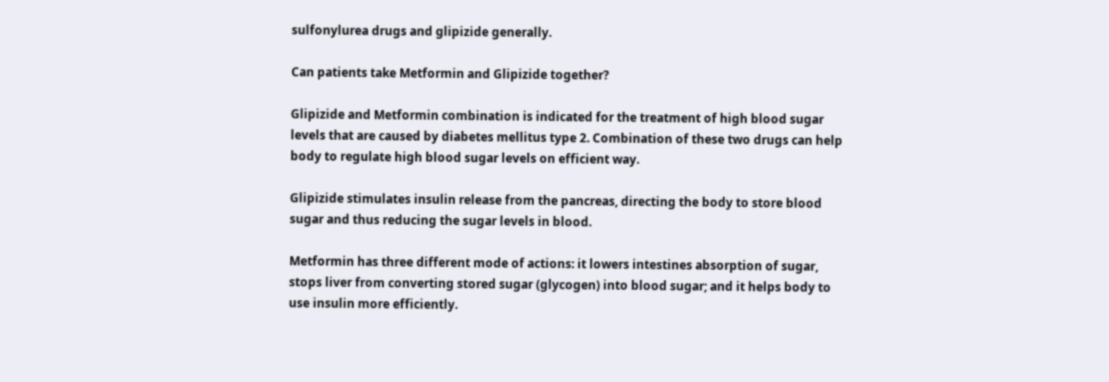sulfonylurea drugs and glipizide generally.

Can patients take Metformin and Glipizide together?

Glipizide and Metformin combination is indicated for the treatment of high blood sugar levels that are caused by diabetes mellitus type 2. Combination of these two drugs can help body to regulate high blood sugar levels on efficient way.

Glipizide stimulates insulin release from the pancreas, directing the body to store blood sugar and thus reducing the sugar levels in blood.

Metformin has three different mode of actions: it lowers intestines absorption of sugar, stops liver from converting stored sugar (glycogen) into blood sugar; and it helps body to use insulin more efficiently.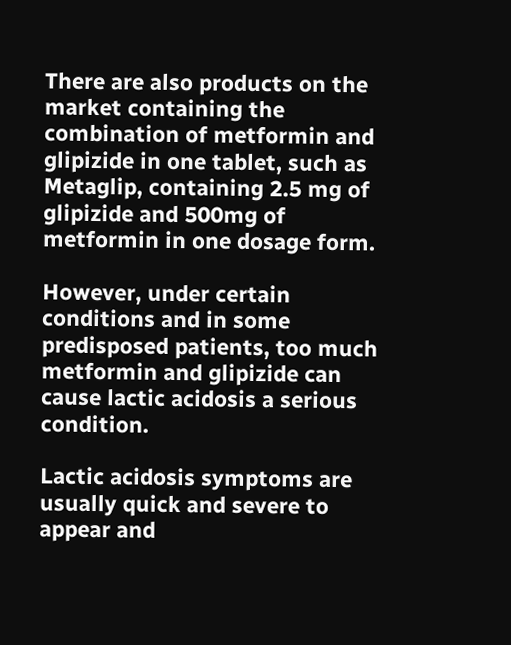There are also products on the market containing the combination of metformin and glipizide in one tablet, such as Metaglip, containing 2.5 mg of glipizide and 500mg of metformin in one dosage form.

However, under certain conditions and in some predisposed patients, too much metformin and glipizide can cause lactic acidosis a serious condition.

Lactic acidosis symptoms are usually quick and severe to appear and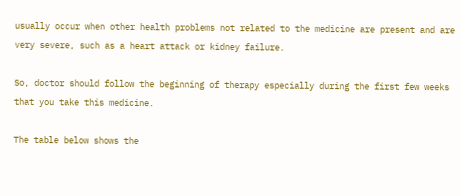usually occur when other health problems not related to the medicine are present and are very severe, such as a heart attack or kidney failure.

So, doctor should follow the beginning of therapy especially during the first few weeks that you take this medicine.

The table below shows the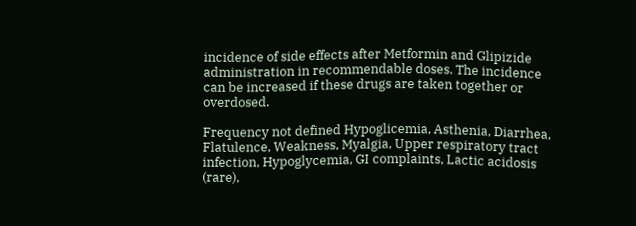incidence of side effects after Metformin and Glipizide administration in recommendable doses. The incidence can be increased if these drugs are taken together or overdosed.

Frequency not defined Hypoglicemia, Asthenia, Diarrhea, Flatulence, Weakness, Myalgia, Upper respiratory tract infection, Hypoglycemia, GI complaints, Lactic acidosis (rare),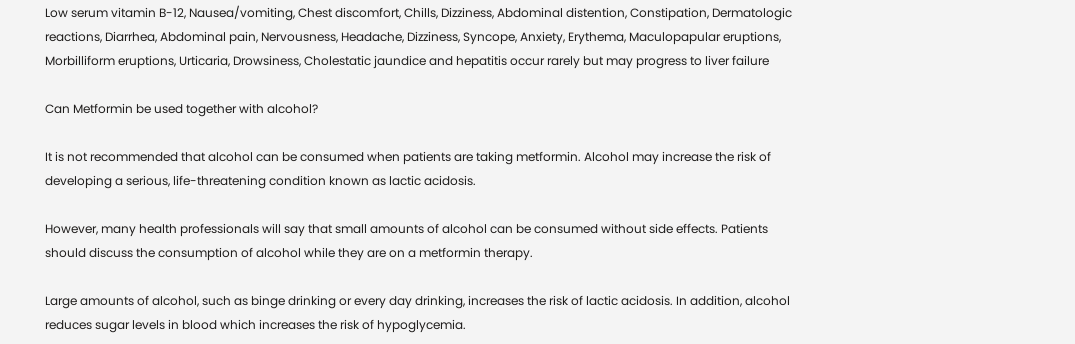Low serum vitamin B-12, Nausea/vomiting, Chest discomfort, Chills, Dizziness, Abdominal distention, Constipation, Dermatologic reactions, Diarrhea, Abdominal pain, Nervousness, Headache, Dizziness, Syncope, Anxiety, Erythema, Maculopapular eruptions, Morbilliform eruptions, Urticaria, Drowsiness, Cholestatic jaundice and hepatitis occur rarely but may progress to liver failure

Can Metformin be used together with alcohol?

It is not recommended that alcohol can be consumed when patients are taking metformin. Alcohol may increase the risk of developing a serious, life-threatening condition known as lactic acidosis.

However, many health professionals will say that small amounts of alcohol can be consumed without side effects. Patients should discuss the consumption of alcohol while they are on a metformin therapy.

Large amounts of alcohol, such as binge drinking or every day drinking, increases the risk of lactic acidosis. In addition, alcohol reduces sugar levels in blood which increases the risk of hypoglycemia.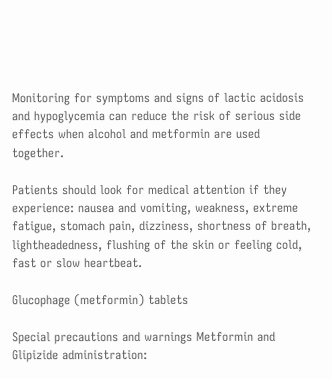Monitoring for symptoms and signs of lactic acidosis and hypoglycemia can reduce the risk of serious side effects when alcohol and metformin are used together.

Patients should look for medical attention if they experience: nausea and vomiting, weakness, extreme fatigue, stomach pain, dizziness, shortness of breath, lightheadedness, flushing of the skin or feeling cold, fast or slow heartbeat.

Glucophage (metformin) tablets

Special precautions and warnings Metformin and Glipizide administration: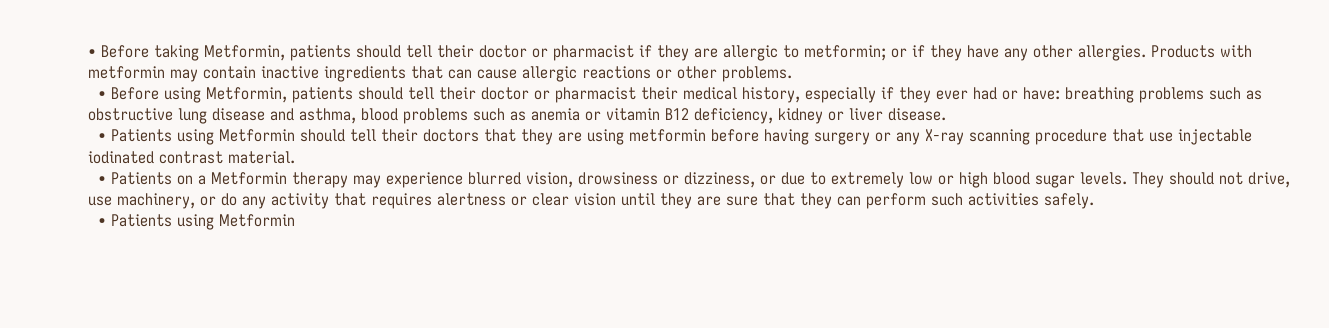• Before taking Metformin, patients should tell their doctor or pharmacist if they are allergic to metformin; or if they have any other allergies. Products with metformin may contain inactive ingredients that can cause allergic reactions or other problems.
  • Before using Metformin, patients should tell their doctor or pharmacist their medical history, especially if they ever had or have: breathing problems such as obstructive lung disease and asthma, blood problems such as anemia or vitamin B12 deficiency, kidney or liver disease.
  • Patients using Metformin should tell their doctors that they are using metformin before having surgery or any X-ray scanning procedure that use injectable iodinated contrast material.
  • Patients on a Metformin therapy may experience blurred vision, drowsiness or dizziness, or due to extremely low or high blood sugar levels. They should not drive, use machinery, or do any activity that requires alertness or clear vision until they are sure that they can perform such activities safely.
  • Patients using Metformin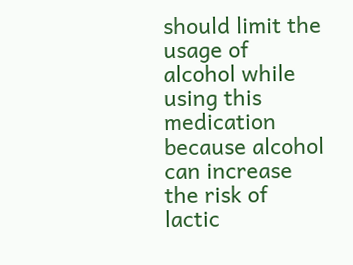should limit the usage of alcohol while using this medication because alcohol can increase the risk of lactic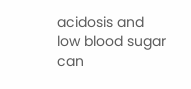acidosis and low blood sugar can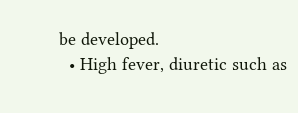be developed.
  • High fever, diuretic such as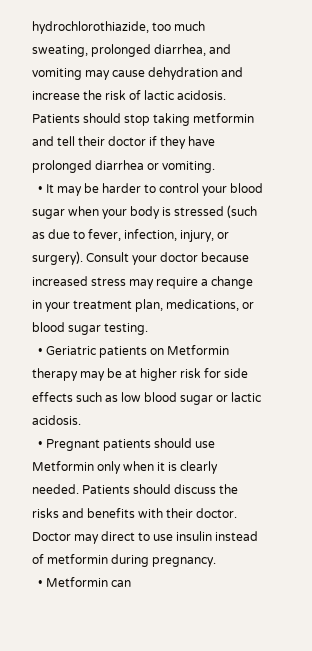hydrochlorothiazide, too much sweating, prolonged diarrhea, and vomiting may cause dehydration and increase the risk of lactic acidosis. Patients should stop taking metformin and tell their doctor if they have prolonged diarrhea or vomiting.
  • It may be harder to control your blood sugar when your body is stressed (such as due to fever, infection, injury, or surgery). Consult your doctor because increased stress may require a change in your treatment plan, medications, or blood sugar testing.
  • Geriatric patients on Metformin therapy may be at higher risk for side effects such as low blood sugar or lactic acidosis.
  • Pregnant patients should use Metformin only when it is clearly needed. Patients should discuss the risks and benefits with their doctor. Doctor may direct to use insulin instead of metformin during pregnancy.
  • Metformin can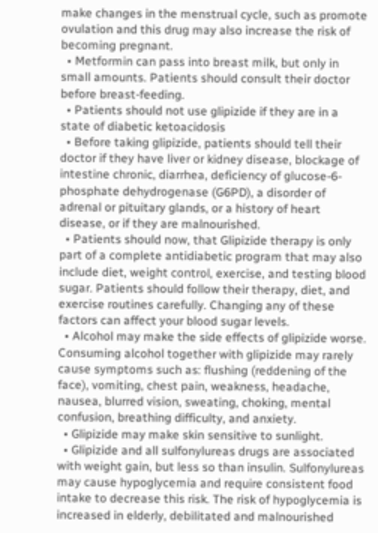make changes in the menstrual cycle, such as promote ovulation and this drug may also increase the risk of becoming pregnant.
  • Metformin can pass into breast milk, but only in small amounts. Patients should consult their doctor before breast-feeding.
  • Patients should not use glipizide if they are in a state of diabetic ketoacidosis
  • Before taking glipizide, patients should tell their doctor if they have liver or kidney disease, blockage of intestine chronic, diarrhea, deficiency of glucose-6-phosphate dehydrogenase (G6PD), a disorder of adrenal or pituitary glands, or a history of heart disease, or if they are malnourished.
  • Patients should now, that Glipizide therapy is only part of a complete antidiabetic program that may also include diet, weight control, exercise, and testing blood sugar. Patients should follow their therapy, diet, and exercise routines carefully. Changing any of these factors can affect your blood sugar levels.
  • Alcohol may make the side effects of glipizide worse. Consuming alcohol together with glipizide may rarely cause symptoms such as: flushing (reddening of the face), vomiting, chest pain, weakness, headache, nausea, blurred vision, sweating, choking, mental confusion, breathing difficulty, and anxiety.
  • Glipizide may make skin sensitive to sunlight.
  • Glipizide and all sulfonylureas drugs are associated with weight gain, but less so than insulin. Sulfonylureas may cause hypoglycemia and require consistent food intake to decrease this risk. The risk of hypoglycemia is increased in elderly, debilitated and malnourished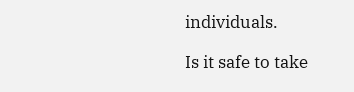individuals.

Is it safe to take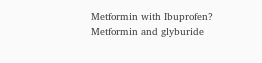Metformin with Ibuprofen?
Metformin and glyburide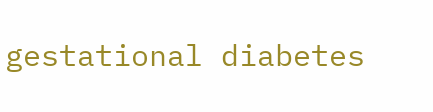gestational diabetes